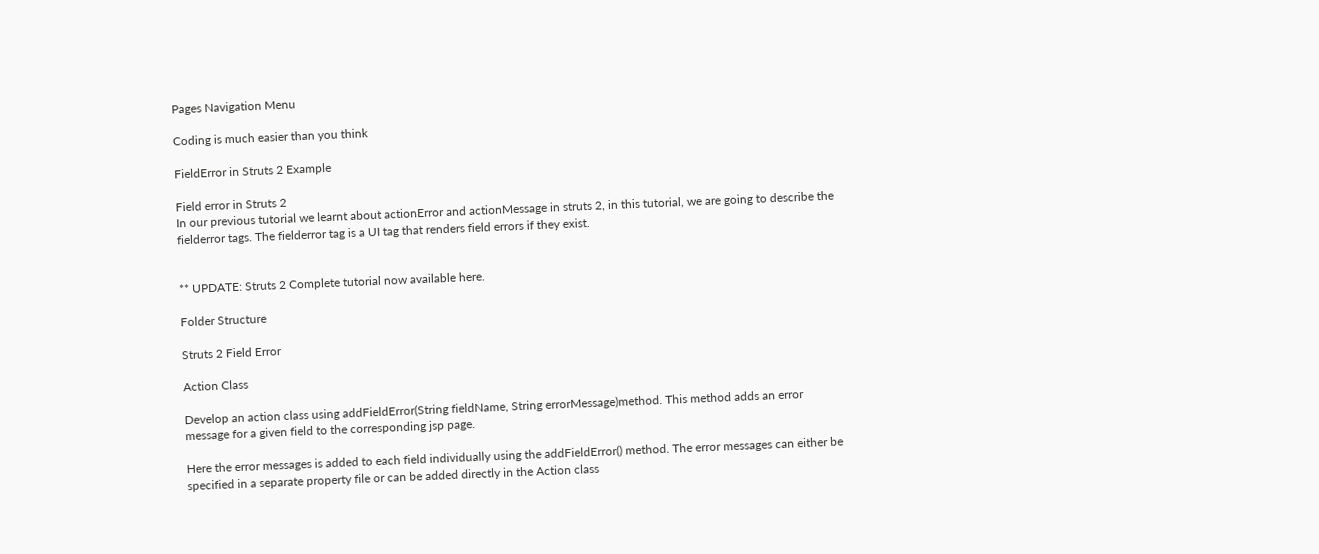Pages Navigation Menu

Coding is much easier than you think

FieldError in Struts 2 Example

Field error in Struts 2
In our previous tutorial we learnt about actionError and actionMessage in struts 2, in this tutorial, we are going to describe the fielderror tags. The fielderror tag is a UI tag that renders field errors if they exist.


** UPDATE: Struts 2 Complete tutorial now available here.

Folder Structure

Struts 2 Field Error

Action Class

Develop an action class using addFieldError(String fieldName, String errorMessage)method. This method adds an error message for a given field to the corresponding jsp page.

Here the error messages is added to each field individually using the addFieldError() method. The error messages can either be specified in a separate property file or can be added directly in the Action class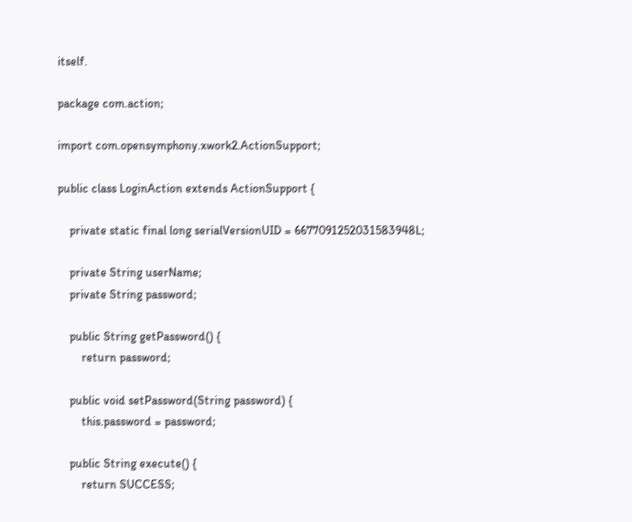itself.

package com.action;

import com.opensymphony.xwork2.ActionSupport;

public class LoginAction extends ActionSupport {

    private static final long serialVersionUID = 6677091252031583948L;

    private String userName;
    private String password;

    public String getPassword() {
        return password;

    public void setPassword(String password) {
        this.password = password;

    public String execute() {
        return SUCCESS;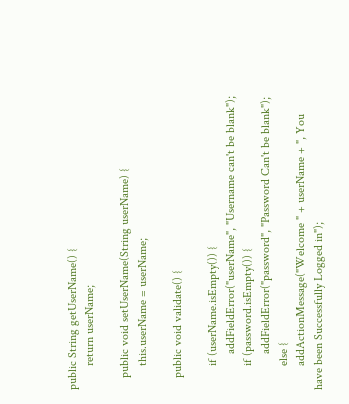public String getUserName() {
        return userName;

    public void setUserName(String userName) {
        this.userName = userName;

    public void validate() {

        if (userName.isEmpty()) {
            addFieldError("userName", "Username can't be blank");
        if (password.isEmpty()) {
            addFieldError("password", "Password Can't be blank");
        else {
        addActionMessage("Welcome " + userName + ", You have been Successfully Logged in");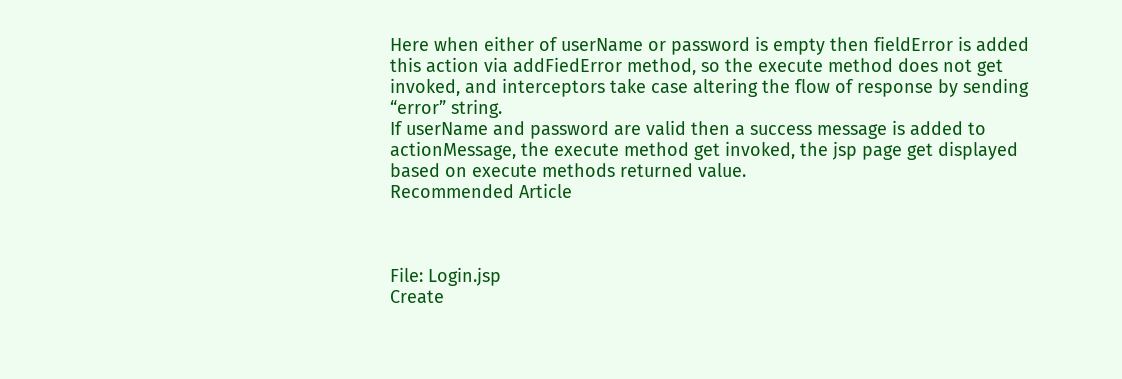Here when either of userName or password is empty then fieldError is added this action via addFiedError method, so the execute method does not get invoked, and interceptors take case altering the flow of response by sending “error” string.
If userName and password are valid then a success message is added to actionMessage, the execute method get invoked, the jsp page get displayed based on execute methods returned value.
Recommended Article



File: Login.jsp
Create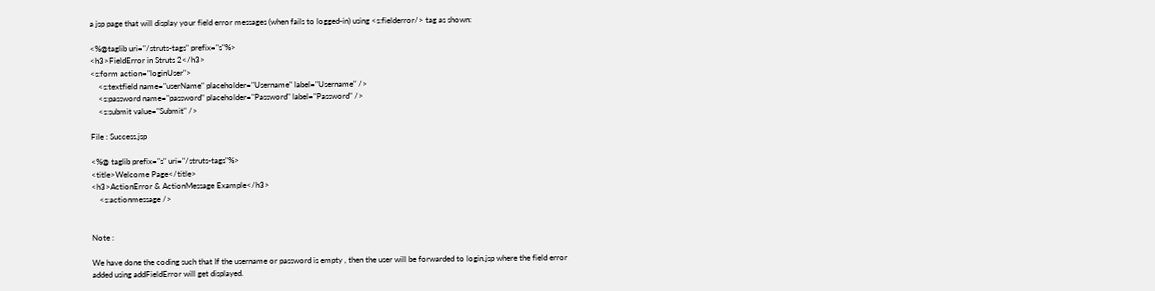a jsp page that will display your field error messages (when fails to logged-in) using <s:fielderror/> tag as shown:

<%@taglib uri="/struts-tags" prefix="s"%>
<h3>FieldError in Struts 2</h3>
<s:form action="loginUser">
    <s:textfield name="userName" placeholder="Username" label="Username" />
    <s:password name="password" placeholder="Password" label="Password" />
    <s:submit value="Submit" />

File : Success.jsp

<%@ taglib prefix="s" uri="/struts-tags"%>
<title>Welcome Page</title>
<h3>ActionError & ActionMessage Example</h3>
    <s:actionmessage />


Note :

We have done the coding such that If the username or password is empty , then the user will be forwarded to login.jsp where the field error added using addFieldError will get displayed.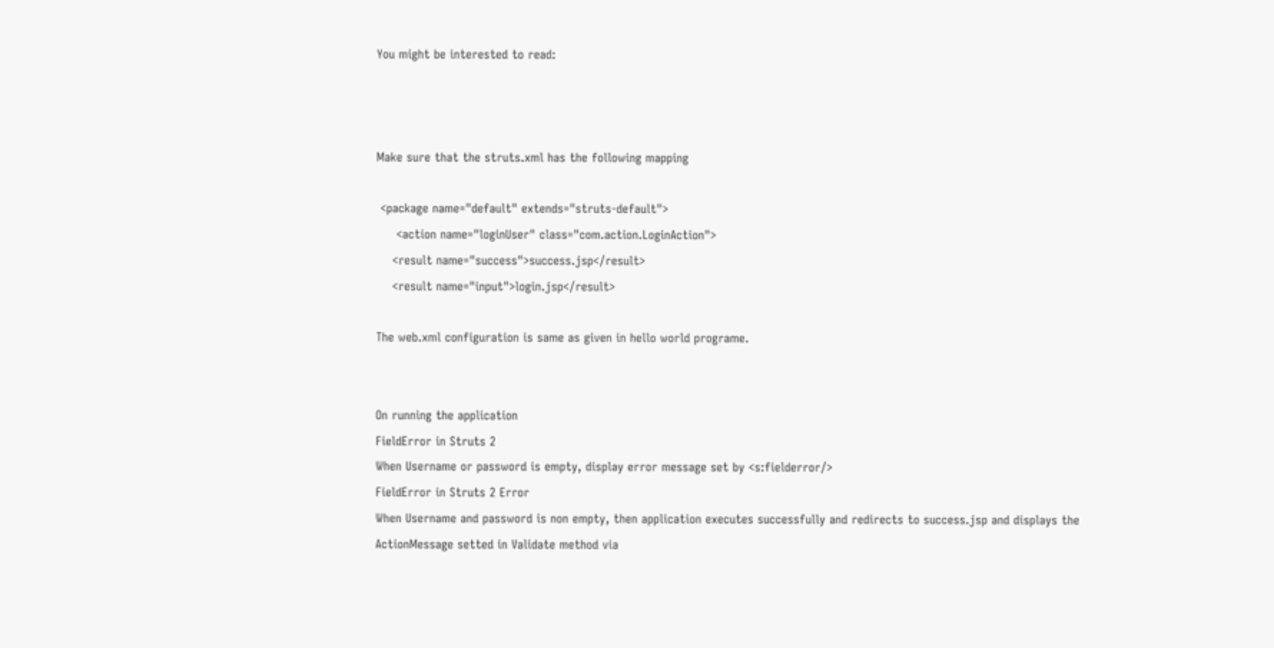You might be interested to read:



Make sure that the struts.xml has the following mapping

 <package name="default" extends="struts-default">
     <action name="loginUser" class="com.action.LoginAction">
    <result name="success">success.jsp</result>
    <result name="input">login.jsp</result>

The web.xml configuration is same as given in hello world programe.


On running the application
FieldError in Struts 2
When Username or password is empty, display error message set by <s:fielderror/>
FieldError in Struts 2 Error
When Username and password is non empty, then application executes successfully and redirects to success.jsp and displays the ActionMessage setted in Validate method via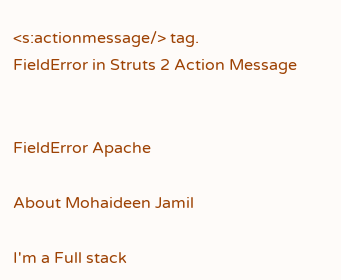<s:actionmessage/> tag.
FieldError in Struts 2 Action Message


FieldError Apache

About Mohaideen Jamil

I'm a Full stack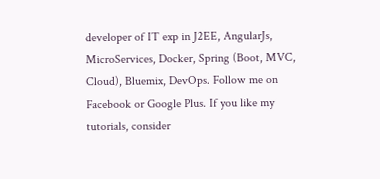developer of IT exp in J2EE, AngularJs, MicroServices, Docker, Spring (Boot, MVC, Cloud), Bluemix, DevOps. Follow me on Facebook or Google Plus. If you like my tutorials, consider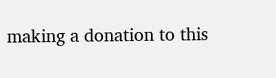making a donation to this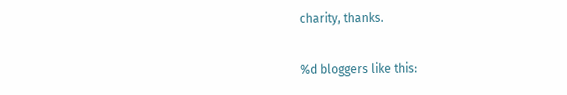charity, thanks.

%d bloggers like this: